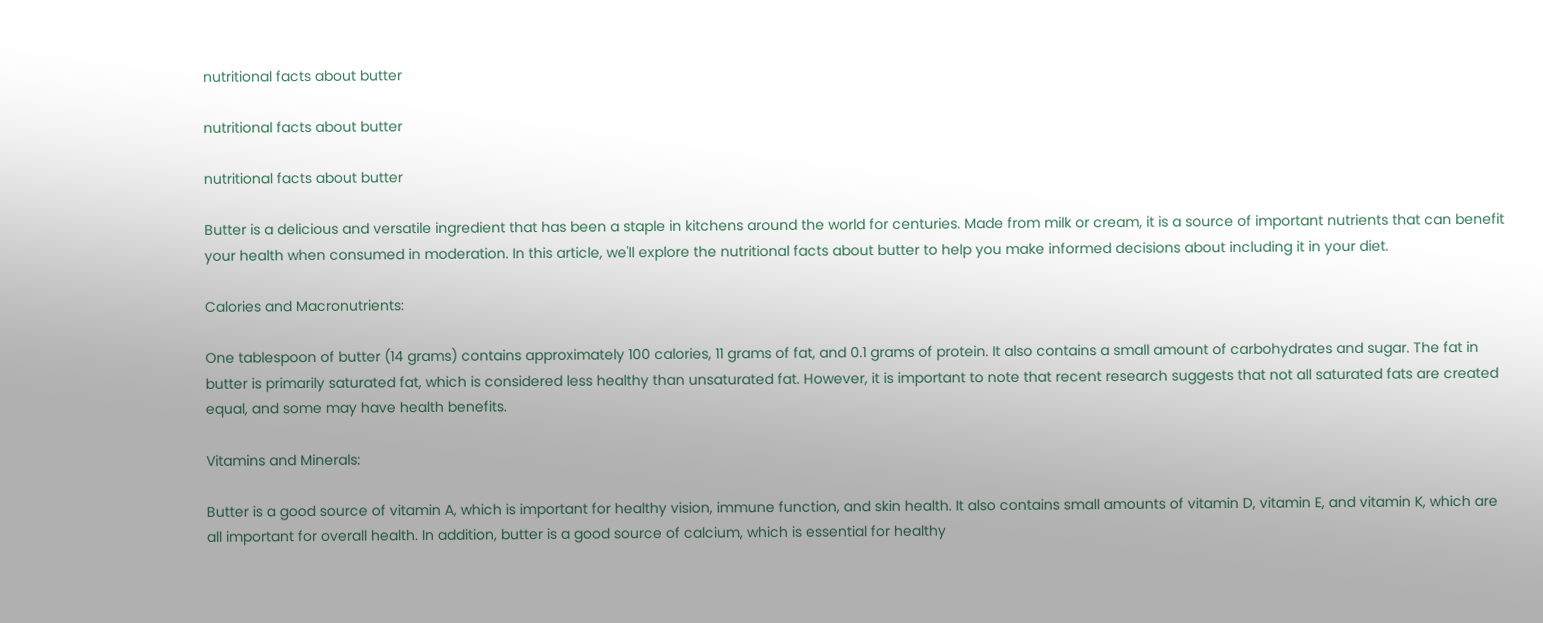nutritional facts about butter

nutritional facts about butter

nutritional facts about butter

Butter is a delicious and versatile ingredient that has been a staple in kitchens around the world for centuries. Made from milk or cream, it is a source of important nutrients that can benefit your health when consumed in moderation. In this article, we'll explore the nutritional facts about butter to help you make informed decisions about including it in your diet.

Calories and Macronutrients:

One tablespoon of butter (14 grams) contains approximately 100 calories, 11 grams of fat, and 0.1 grams of protein. It also contains a small amount of carbohydrates and sugar. The fat in butter is primarily saturated fat, which is considered less healthy than unsaturated fat. However, it is important to note that recent research suggests that not all saturated fats are created equal, and some may have health benefits.

Vitamins and Minerals:

Butter is a good source of vitamin A, which is important for healthy vision, immune function, and skin health. It also contains small amounts of vitamin D, vitamin E, and vitamin K, which are all important for overall health. In addition, butter is a good source of calcium, which is essential for healthy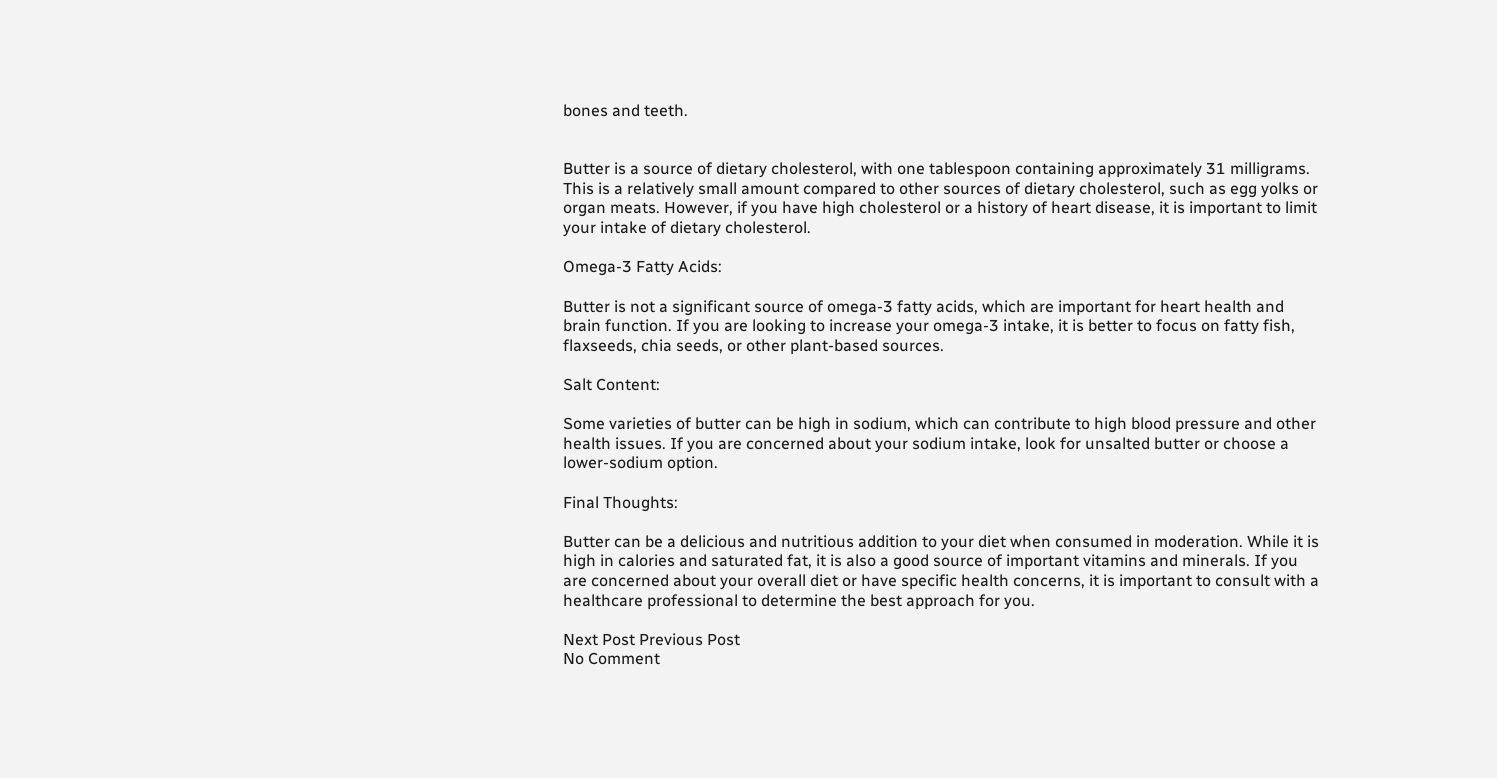bones and teeth.


Butter is a source of dietary cholesterol, with one tablespoon containing approximately 31 milligrams. This is a relatively small amount compared to other sources of dietary cholesterol, such as egg yolks or organ meats. However, if you have high cholesterol or a history of heart disease, it is important to limit your intake of dietary cholesterol.

Omega-3 Fatty Acids:

Butter is not a significant source of omega-3 fatty acids, which are important for heart health and brain function. If you are looking to increase your omega-3 intake, it is better to focus on fatty fish, flaxseeds, chia seeds, or other plant-based sources.

Salt Content:

Some varieties of butter can be high in sodium, which can contribute to high blood pressure and other health issues. If you are concerned about your sodium intake, look for unsalted butter or choose a lower-sodium option.

Final Thoughts:

Butter can be a delicious and nutritious addition to your diet when consumed in moderation. While it is high in calories and saturated fat, it is also a good source of important vitamins and minerals. If you are concerned about your overall diet or have specific health concerns, it is important to consult with a healthcare professional to determine the best approach for you.

Next Post Previous Post
No Comment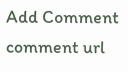Add Comment
comment url